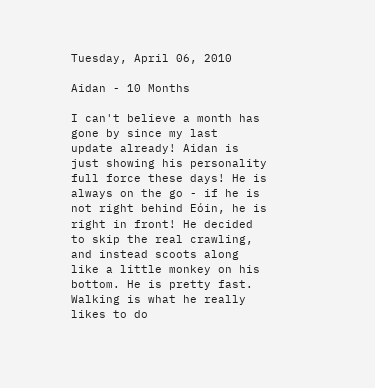Tuesday, April 06, 2010

Aidan - 10 Months

I can't believe a month has gone by since my last  update already! Aidan is just showing his personality full force these days! He is always on the go - if he is not right behind Eóin, he is right in front! He decided to skip the real crawling, and instead scoots along like a little monkey on his bottom. He is pretty fast.
Walking is what he really likes to do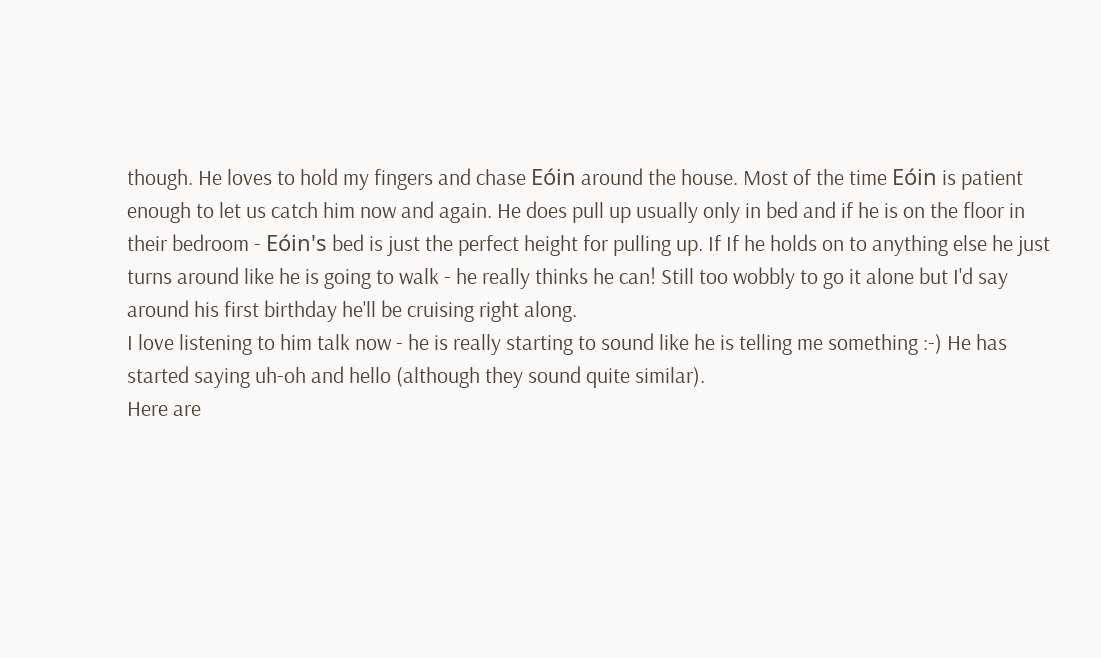though. He loves to hold my fingers and chase Eóin around the house. Most of the time Eóin is patient enough to let us catch him now and again. He does pull up usually only in bed and if he is on the floor in their bedroom - Eóin's bed is just the perfect height for pulling up. If If he holds on to anything else he just turns around like he is going to walk - he really thinks he can! Still too wobbly to go it alone but I'd say around his first birthday he'll be cruising right along.
I love listening to him talk now - he is really starting to sound like he is telling me something :-) He has started saying uh-oh and hello (although they sound quite similar).
Here are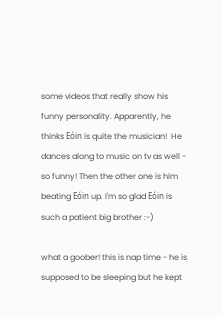some videos that really show his funny personality. Apparently, he thinks Eóin is quite the musician!  He dances along to music on tv as well - so funny! Then the other one is him beating Eóin up. I'm so glad Eóin is such a patient big brother :-)

what a goober! this is nap time - he is supposed to be sleeping but he kept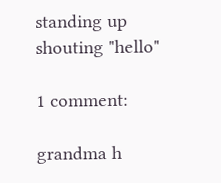standing up shouting "hello"

1 comment:

grandma h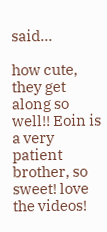said...

how cute, they get along so well!! Eoin is a very patient brother, so sweet! love the videos!